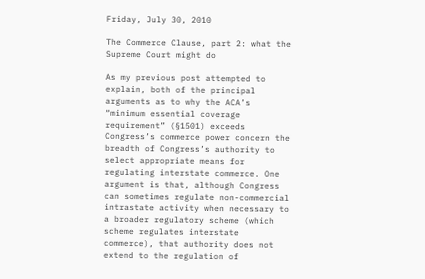Friday, July 30, 2010

The Commerce Clause, part 2: what the Supreme Court might do

As my previous post attempted to explain, both of the principal arguments as to why the ACA’s “minimum essential coverage requirement” (§1501) exceeds Congress’s commerce power concern the breadth of Congress’s authority to select appropriate means for regulating interstate commerce. One argument is that, although Congress can sometimes regulate non-commercial intrastate activity when necessary to a broader regulatory scheme (which scheme regulates interstate commerce), that authority does not extend to the regulation of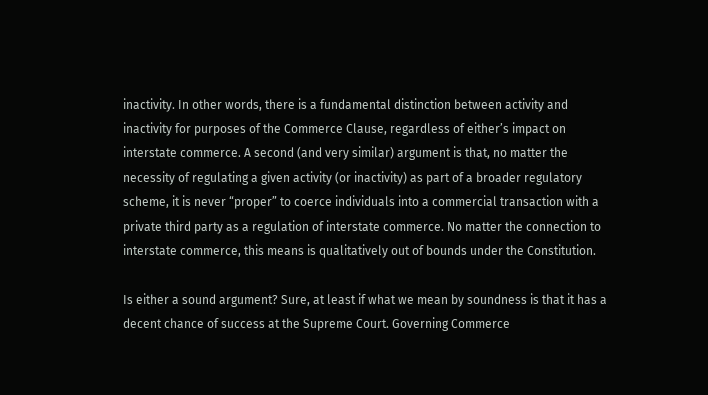inactivity. In other words, there is a fundamental distinction between activity and inactivity for purposes of the Commerce Clause, regardless of either’s impact on interstate commerce. A second (and very similar) argument is that, no matter the necessity of regulating a given activity (or inactivity) as part of a broader regulatory scheme, it is never “proper” to coerce individuals into a commercial transaction with a private third party as a regulation of interstate commerce. No matter the connection to interstate commerce, this means is qualitatively out of bounds under the Constitution.

Is either a sound argument? Sure, at least if what we mean by soundness is that it has a decent chance of success at the Supreme Court. Governing Commerce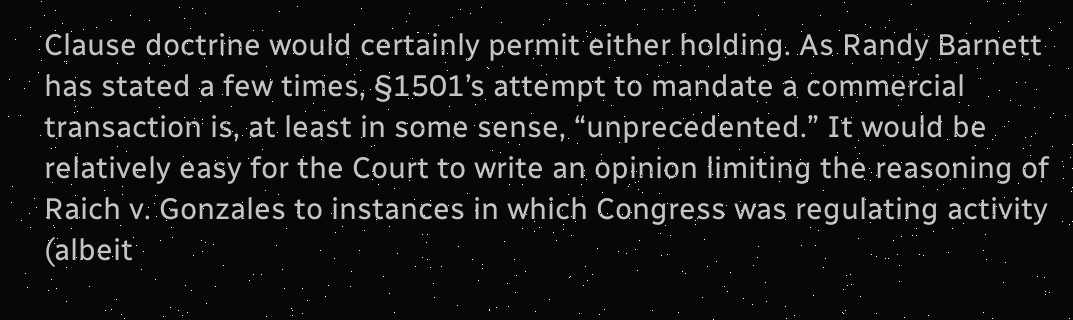Clause doctrine would certainly permit either holding. As Randy Barnett has stated a few times, §1501’s attempt to mandate a commercial transaction is, at least in some sense, “unprecedented.” It would be relatively easy for the Court to write an opinion limiting the reasoning of Raich v. Gonzales to instances in which Congress was regulating activity (albeit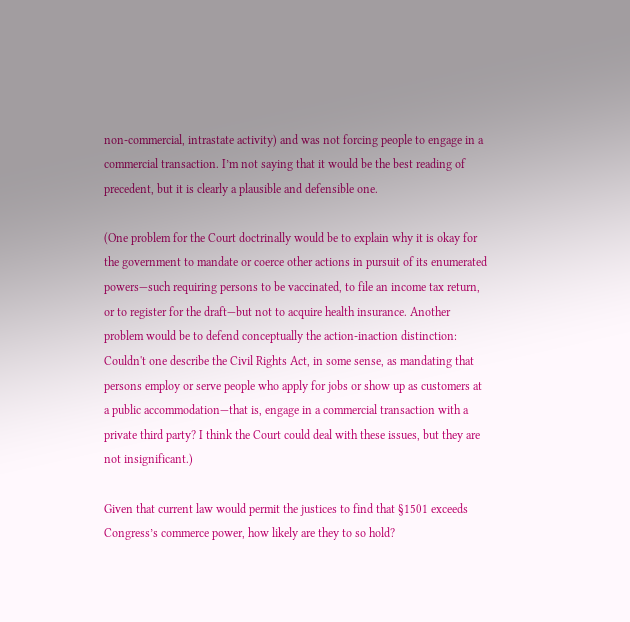non-commercial, intrastate activity) and was not forcing people to engage in a commercial transaction. I’m not saying that it would be the best reading of precedent, but it is clearly a plausible and defensible one.

(One problem for the Court doctrinally would be to explain why it is okay for the government to mandate or coerce other actions in pursuit of its enumerated powers—such requiring persons to be vaccinated, to file an income tax return, or to register for the draft—but not to acquire health insurance. Another problem would be to defend conceptually the action-inaction distinction: Couldn't one describe the Civil Rights Act, in some sense, as mandating that persons employ or serve people who apply for jobs or show up as customers at a public accommodation—that is, engage in a commercial transaction with a private third party? I think the Court could deal with these issues, but they are not insignificant.)

Given that current law would permit the justices to find that §1501 exceeds Congress’s commerce power, how likely are they to so hold?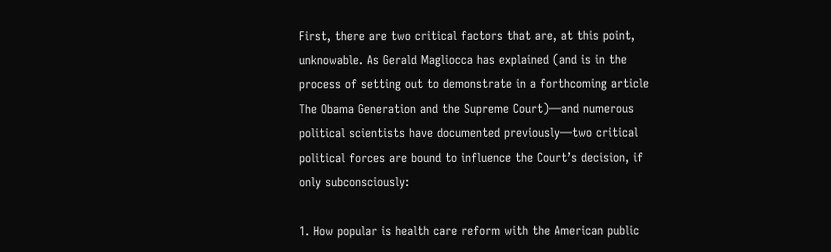First, there are two critical factors that are, at this point, unknowable. As Gerald Magliocca has explained (and is in the process of setting out to demonstrate in a forthcoming article The Obama Generation and the Supreme Court)—and numerous political scientists have documented previously—two critical political forces are bound to influence the Court’s decision, if only subconsciously:

1. How popular is health care reform with the American public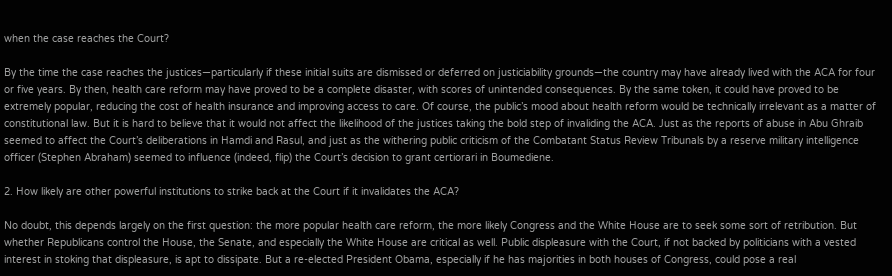when the case reaches the Court?

By the time the case reaches the justices—particularly if these initial suits are dismissed or deferred on justiciability grounds—the country may have already lived with the ACA for four or five years. By then, health care reform may have proved to be a complete disaster, with scores of unintended consequences. By the same token, it could have proved to be extremely popular, reducing the cost of health insurance and improving access to care. Of course, the public’s mood about health reform would be technically irrelevant as a matter of constitutional law. But it is hard to believe that it would not affect the likelihood of the justices taking the bold step of invaliding the ACA. Just as the reports of abuse in Abu Ghraib seemed to affect the Court’s deliberations in Hamdi and Rasul, and just as the withering public criticism of the Combatant Status Review Tribunals by a reserve military intelligence officer (Stephen Abraham) seemed to influence (indeed, flip) the Court’s decision to grant certiorari in Boumediene.

2. How likely are other powerful institutions to strike back at the Court if it invalidates the ACA?

No doubt, this depends largely on the first question: the more popular health care reform, the more likely Congress and the White House are to seek some sort of retribution. But whether Republicans control the House, the Senate, and especially the White House are critical as well. Public displeasure with the Court, if not backed by politicians with a vested interest in stoking that displeasure, is apt to dissipate. But a re-elected President Obama, especially if he has majorities in both houses of Congress, could pose a real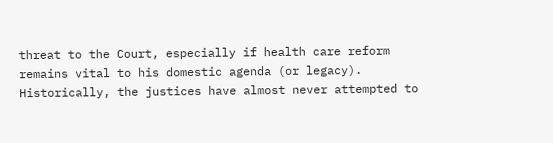threat to the Court, especially if health care reform remains vital to his domestic agenda (or legacy). Historically, the justices have almost never attempted to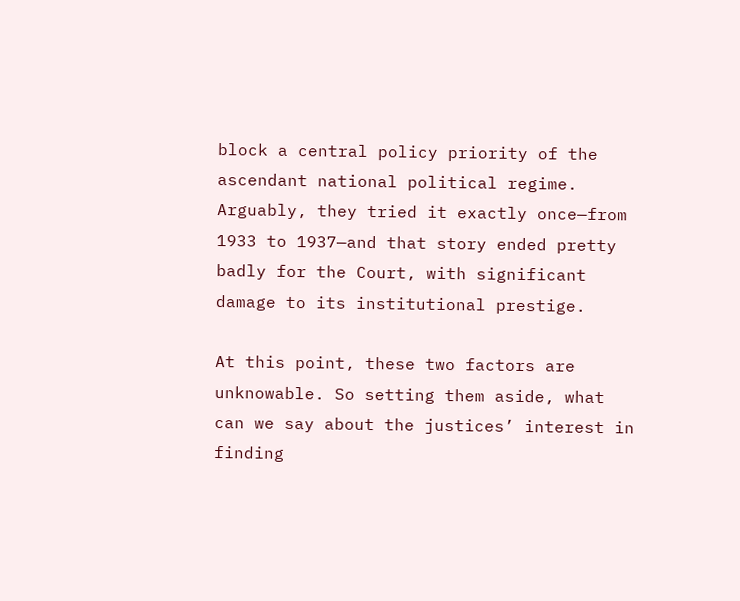block a central policy priority of the ascendant national political regime. Arguably, they tried it exactly once—from 1933 to 1937—and that story ended pretty badly for the Court, with significant damage to its institutional prestige.

At this point, these two factors are unknowable. So setting them aside, what can we say about the justices’ interest in finding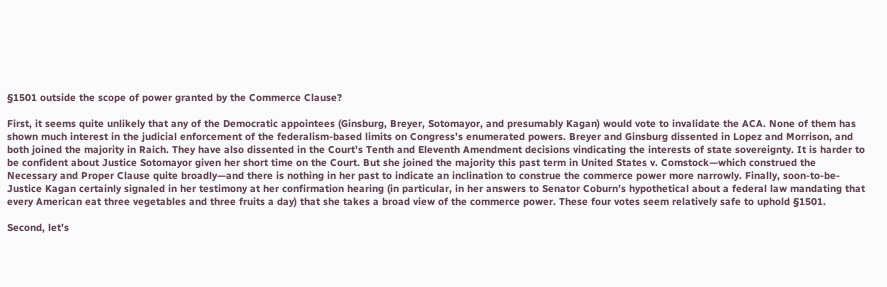§1501 outside the scope of power granted by the Commerce Clause?

First, it seems quite unlikely that any of the Democratic appointees (Ginsburg, Breyer, Sotomayor, and presumably Kagan) would vote to invalidate the ACA. None of them has shown much interest in the judicial enforcement of the federalism-based limits on Congress’s enumerated powers. Breyer and Ginsburg dissented in Lopez and Morrison, and both joined the majority in Raich. They have also dissented in the Court’s Tenth and Eleventh Amendment decisions vindicating the interests of state sovereignty. It is harder to be confident about Justice Sotomayor given her short time on the Court. But she joined the majority this past term in United States v. Comstock—which construed the Necessary and Proper Clause quite broadly—and there is nothing in her past to indicate an inclination to construe the commerce power more narrowly. Finally, soon-to-be-Justice Kagan certainly signaled in her testimony at her confirmation hearing (in particular, in her answers to Senator Coburn’s hypothetical about a federal law mandating that every American eat three vegetables and three fruits a day) that she takes a broad view of the commerce power. These four votes seem relatively safe to uphold §1501.

Second, let’s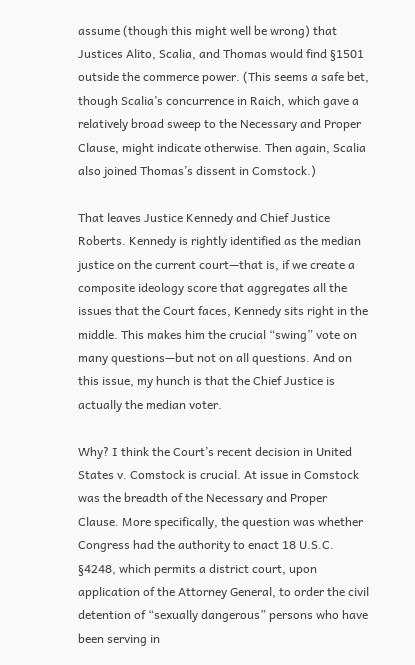assume (though this might well be wrong) that Justices Alito, Scalia, and Thomas would find §1501 outside the commerce power. (This seems a safe bet, though Scalia’s concurrence in Raich, which gave a relatively broad sweep to the Necessary and Proper Clause, might indicate otherwise. Then again, Scalia also joined Thomas’s dissent in Comstock.)

That leaves Justice Kennedy and Chief Justice Roberts. Kennedy is rightly identified as the median justice on the current court—that is, if we create a composite ideology score that aggregates all the issues that the Court faces, Kennedy sits right in the middle. This makes him the crucial “swing” vote on many questions—but not on all questions. And on this issue, my hunch is that the Chief Justice is actually the median voter.

Why? I think the Court’s recent decision in United States v. Comstock is crucial. At issue in Comstock was the breadth of the Necessary and Proper Clause. More specifically, the question was whether Congress had the authority to enact 18 U.S.C. §4248, which permits a district court, upon application of the Attorney General, to order the civil detention of “sexually dangerous” persons who have been serving in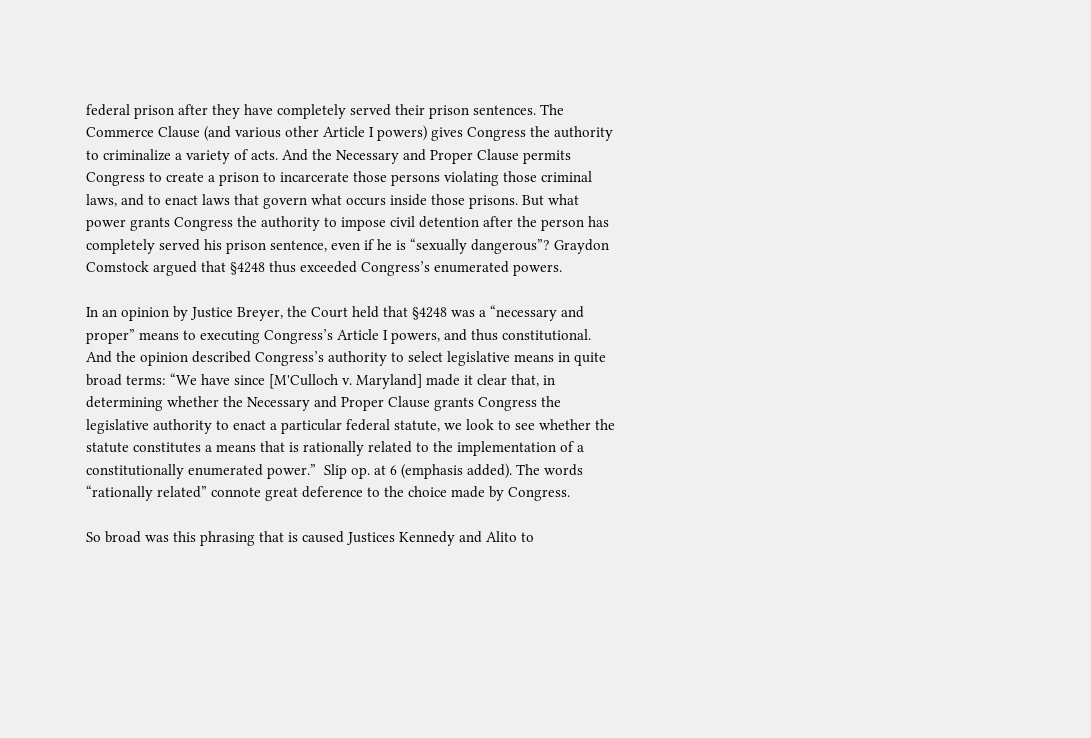federal prison after they have completely served their prison sentences. The Commerce Clause (and various other Article I powers) gives Congress the authority to criminalize a variety of acts. And the Necessary and Proper Clause permits Congress to create a prison to incarcerate those persons violating those criminal laws, and to enact laws that govern what occurs inside those prisons. But what power grants Congress the authority to impose civil detention after the person has completely served his prison sentence, even if he is “sexually dangerous”? Graydon Comstock argued that §4248 thus exceeded Congress’s enumerated powers.

In an opinion by Justice Breyer, the Court held that §4248 was a “necessary and proper” means to executing Congress’s Article I powers, and thus constitutional. And the opinion described Congress’s authority to select legislative means in quite broad terms: “We have since [M'Culloch v. Maryland] made it clear that, in determining whether the Necessary and Proper Clause grants Congress the legislative authority to enact a particular federal statute, we look to see whether the statute constitutes a means that is rationally related to the implementation of a constitutionally enumerated power.”  Slip op. at 6 (emphasis added). The words “rationally related” connote great deference to the choice made by Congress.

So broad was this phrasing that is caused Justices Kennedy and Alito to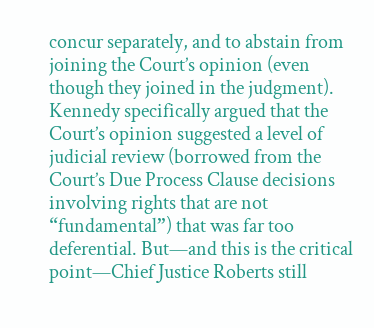concur separately, and to abstain from joining the Court’s opinion (even though they joined in the judgment). Kennedy specifically argued that the Court’s opinion suggested a level of judicial review (borrowed from the Court’s Due Process Clause decisions involving rights that are not “fundamental”) that was far too deferential. But—and this is the critical point—Chief Justice Roberts still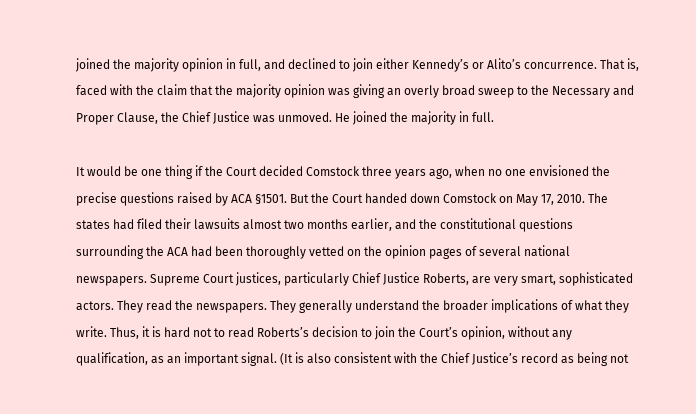joined the majority opinion in full, and declined to join either Kennedy’s or Alito’s concurrence. That is, faced with the claim that the majority opinion was giving an overly broad sweep to the Necessary and Proper Clause, the Chief Justice was unmoved. He joined the majority in full.

It would be one thing if the Court decided Comstock three years ago, when no one envisioned the precise questions raised by ACA §1501. But the Court handed down Comstock on May 17, 2010. The states had filed their lawsuits almost two months earlier, and the constitutional questions surrounding the ACA had been thoroughly vetted on the opinion pages of several national newspapers. Supreme Court justices, particularly Chief Justice Roberts, are very smart, sophisticated actors. They read the newspapers. They generally understand the broader implications of what they write. Thus, it is hard not to read Roberts’s decision to join the Court’s opinion, without any qualification, as an important signal. (It is also consistent with the Chief Justice’s record as being not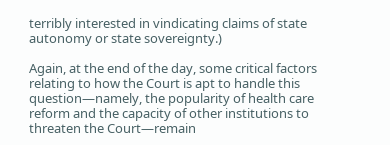terribly interested in vindicating claims of state autonomy or state sovereignty.)

Again, at the end of the day, some critical factors relating to how the Court is apt to handle this question—namely, the popularity of health care reform and the capacity of other institutions to threaten the Court—remain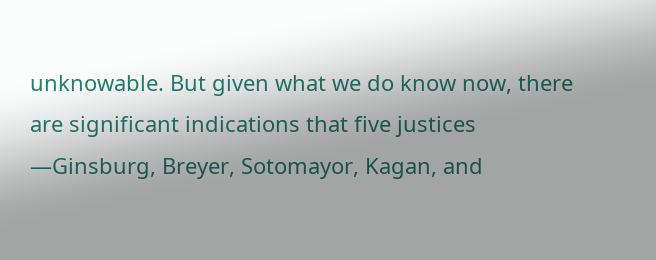unknowable. But given what we do know now, there are significant indications that five justices —Ginsburg, Breyer, Sotomayor, Kagan, and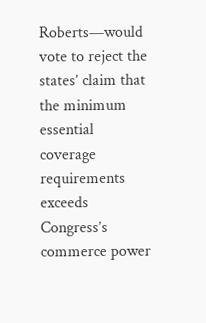Roberts—would vote to reject the states’ claim that the minimum essential coverage requirements exceeds Congress’s commerce power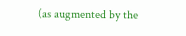(as augmented by the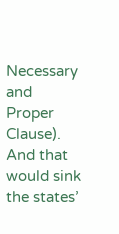Necessary and Proper Clause). And that would sink the states’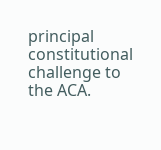principal constitutional challenge to the ACA.